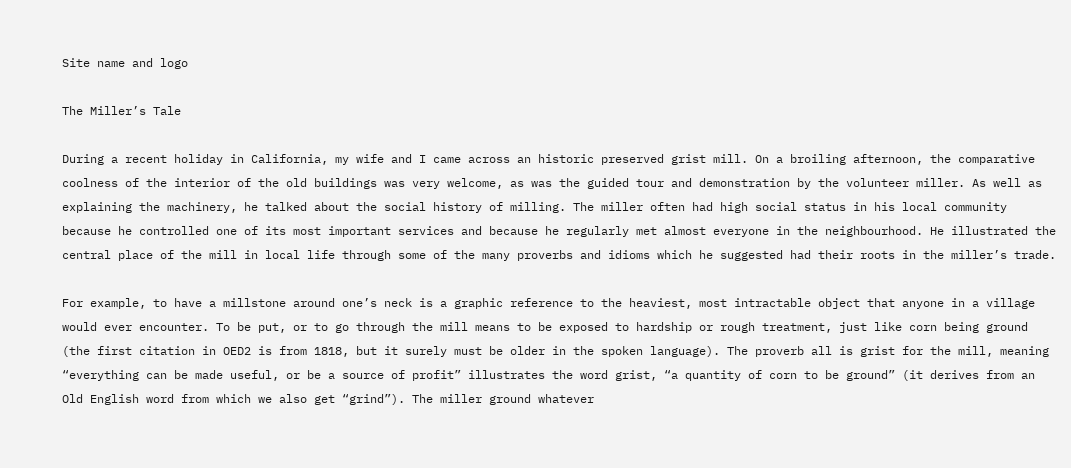Site name and logo

The Miller’s Tale

During a recent holiday in California, my wife and I came across an historic preserved grist mill. On a broiling afternoon, the comparative coolness of the interior of the old buildings was very welcome, as was the guided tour and demonstration by the volunteer miller. As well as explaining the machinery, he talked about the social history of milling. The miller often had high social status in his local community because he controlled one of its most important services and because he regularly met almost everyone in the neighbourhood. He illustrated the central place of the mill in local life through some of the many proverbs and idioms which he suggested had their roots in the miller’s trade.

For example, to have a millstone around one’s neck is a graphic reference to the heaviest, most intractable object that anyone in a village would ever encounter. To be put, or to go through the mill means to be exposed to hardship or rough treatment, just like corn being ground (the first citation in OED2 is from 1818, but it surely must be older in the spoken language). The proverb all is grist for the mill, meaning “everything can be made useful, or be a source of profit” illustrates the word grist, “a quantity of corn to be ground” (it derives from an Old English word from which we also get “grind”). The miller ground whatever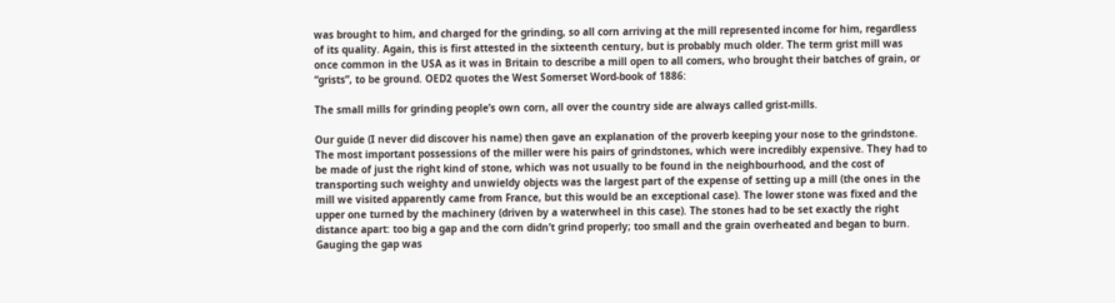was brought to him, and charged for the grinding, so all corn arriving at the mill represented income for him, regardless of its quality. Again, this is first attested in the sixteenth century, but is probably much older. The term grist mill was once common in the USA as it was in Britain to describe a mill open to all comers, who brought their batches of grain, or “grists”, to be ground. OED2 quotes the West Somerset Word-book of 1886:

The small mills for grinding people’s own corn, all over the country side are always called grist-mills.

Our guide (I never did discover his name) then gave an explanation of the proverb keeping your nose to the grindstone. The most important possessions of the miller were his pairs of grindstones, which were incredibly expensive. They had to be made of just the right kind of stone, which was not usually to be found in the neighbourhood, and the cost of transporting such weighty and unwieldy objects was the largest part of the expense of setting up a mill (the ones in the mill we visited apparently came from France, but this would be an exceptional case). The lower stone was fixed and the upper one turned by the machinery (driven by a waterwheel in this case). The stones had to be set exactly the right distance apart: too big a gap and the corn didn’t grind properly; too small and the grain overheated and began to burn. Gauging the gap was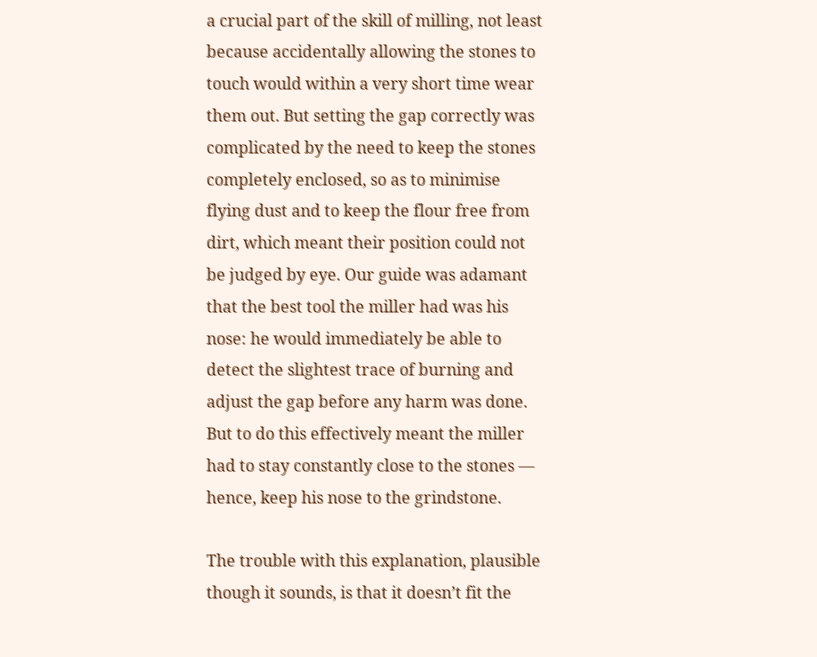a crucial part of the skill of milling, not least because accidentally allowing the stones to touch would within a very short time wear them out. But setting the gap correctly was complicated by the need to keep the stones completely enclosed, so as to minimise flying dust and to keep the flour free from dirt, which meant their position could not be judged by eye. Our guide was adamant that the best tool the miller had was his nose: he would immediately be able to detect the slightest trace of burning and adjust the gap before any harm was done. But to do this effectively meant the miller had to stay constantly close to the stones — hence, keep his nose to the grindstone.

The trouble with this explanation, plausible though it sounds, is that it doesn’t fit the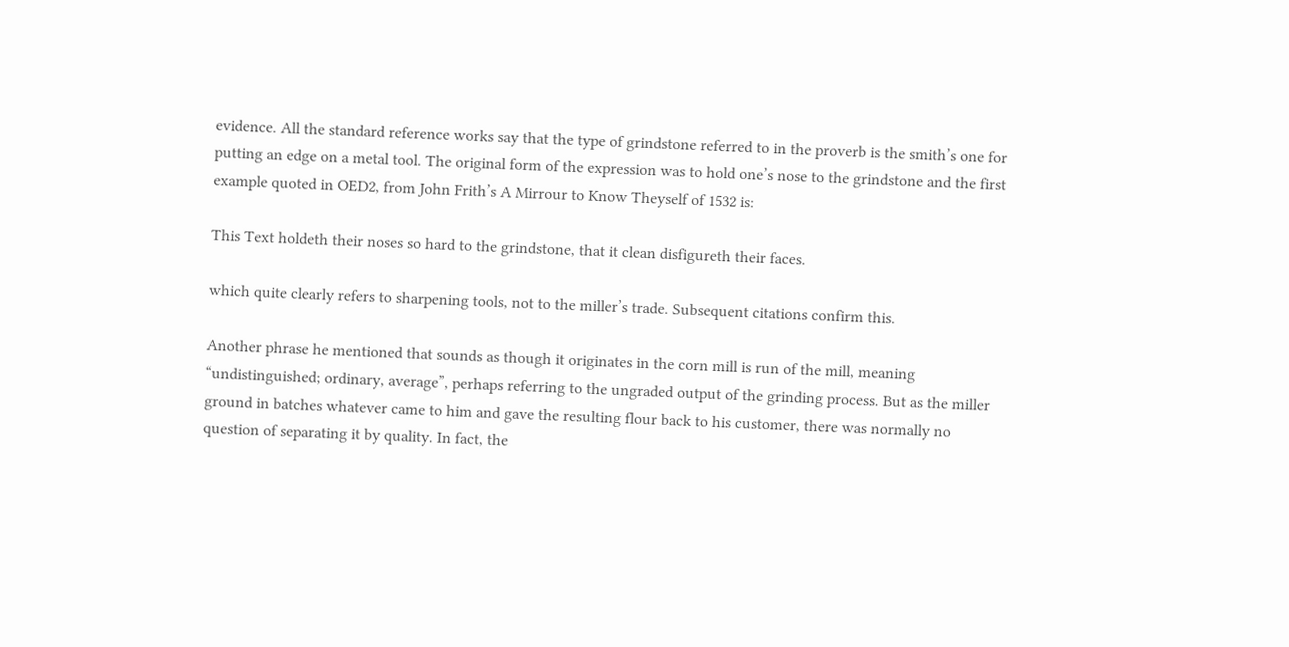evidence. All the standard reference works say that the type of grindstone referred to in the proverb is the smith’s one for putting an edge on a metal tool. The original form of the expression was to hold one’s nose to the grindstone and the first example quoted in OED2, from John Frith’s A Mirrour to Know Theyself of 1532 is:

This Text holdeth their noses so hard to the grindstone, that it clean disfigureth their faces.

which quite clearly refers to sharpening tools, not to the miller’s trade. Subsequent citations confirm this.

Another phrase he mentioned that sounds as though it originates in the corn mill is run of the mill, meaning “undistinguished; ordinary, average”, perhaps referring to the ungraded output of the grinding process. But as the miller ground in batches whatever came to him and gave the resulting flour back to his customer, there was normally no question of separating it by quality. In fact, the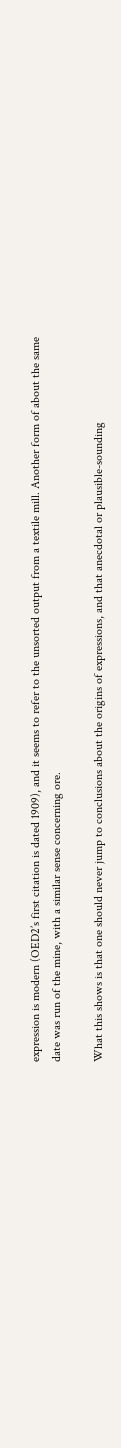expression is modern (OED2’s first citation is dated 1909), and it seems to refer to the unsorted output from a textile mill. Another form of about the same date was run of the mine, with a similar sense concerning ore.

What this shows is that one should never jump to conclusions about the origins of expressions, and that anecdotal or plausible-sounding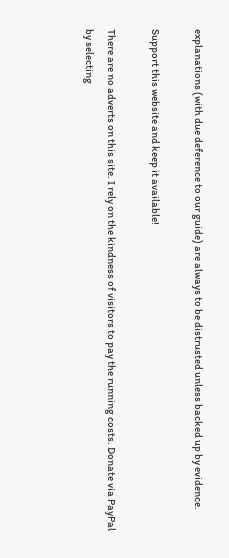explanations (with due deference to our guide) are always to be distrusted unless backed up by evidence.

Support this website and keep it available!

There are no adverts on this site. I rely on the kindness of visitors to pay the running costs. Donate via PayPal by selecting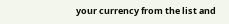your currency from the list and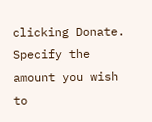clicking Donate. Specify the amount you wish to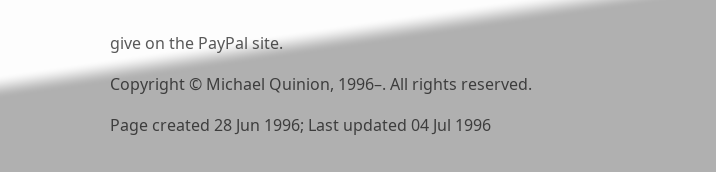give on the PayPal site.

Copyright © Michael Quinion, 1996–. All rights reserved.

Page created 28 Jun 1996; Last updated 04 Jul 1996